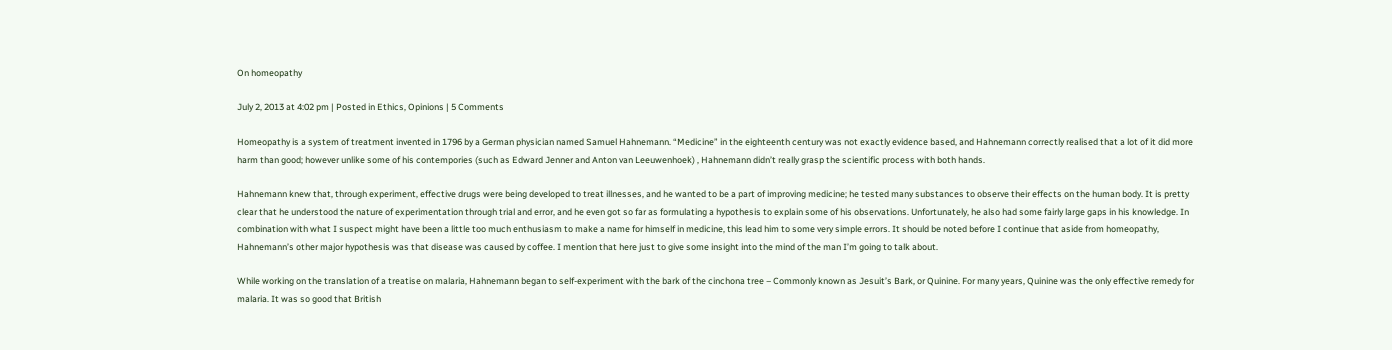On homeopathy

July 2, 2013 at 4:02 pm | Posted in Ethics, Opinions | 5 Comments

Homeopathy is a system of treatment invented in 1796 by a German physician named Samuel Hahnemann. “Medicine” in the eighteenth century was not exactly evidence based, and Hahnemann correctly realised that a lot of it did more harm than good; however unlike some of his contempories (such as Edward Jenner and Anton van Leeuwenhoek) , Hahnemann didn’t really grasp the scientific process with both hands.

Hahnemann knew that, through experiment, effective drugs were being developed to treat illnesses, and he wanted to be a part of improving medicine; he tested many substances to observe their effects on the human body. It is pretty clear that he understood the nature of experimentation through trial and error, and he even got so far as formulating a hypothesis to explain some of his observations. Unfortunately, he also had some fairly large gaps in his knowledge. In combination with what I suspect might have been a little too much enthusiasm to make a name for himself in medicine, this lead him to some very simple errors. It should be noted before I continue that aside from homeopathy, Hahnemann’s other major hypothesis was that disease was caused by coffee. I mention that here just to give some insight into the mind of the man I’m going to talk about.

While working on the translation of a treatise on malaria, Hahnemann began to self-experiment with the bark of the cinchona tree – Commonly known as Jesuit’s Bark, or Quinine. For many years, Quinine was the only effective remedy for malaria. It was so good that British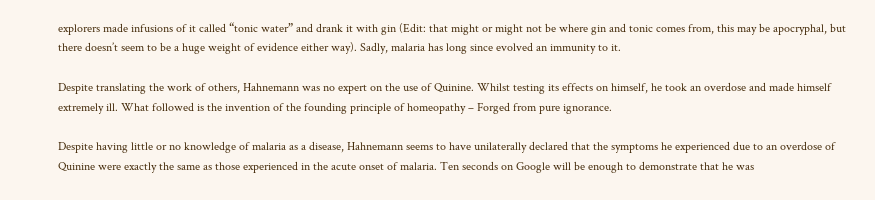explorers made infusions of it called “tonic water” and drank it with gin (Edit: that might or might not be where gin and tonic comes from, this may be apocryphal, but there doesn’t seem to be a huge weight of evidence either way). Sadly, malaria has long since evolved an immunity to it.

Despite translating the work of others, Hahnemann was no expert on the use of Quinine. Whilst testing its effects on himself, he took an overdose and made himself extremely ill. What followed is the invention of the founding principle of homeopathy – Forged from pure ignorance.

Despite having little or no knowledge of malaria as a disease, Hahnemann seems to have unilaterally declared that the symptoms he experienced due to an overdose of Quinine were exactly the same as those experienced in the acute onset of malaria. Ten seconds on Google will be enough to demonstrate that he was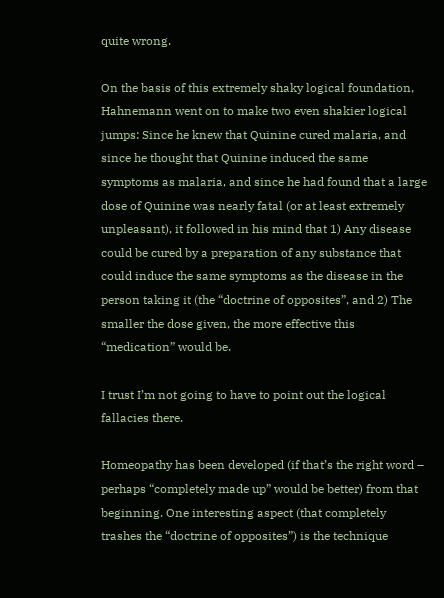quite wrong.

On the basis of this extremely shaky logical foundation, Hahnemann went on to make two even shakier logical jumps: Since he knew that Quinine cured malaria, and since he thought that Quinine induced the same symptoms as malaria, and since he had found that a large dose of Quinine was nearly fatal (or at least extremely unpleasant), it followed in his mind that 1) Any disease could be cured by a preparation of any substance that could induce the same symptoms as the disease in the person taking it (the “doctrine of opposites”, and 2) The smaller the dose given, the more effective this “medication” would be.

I trust I’m not going to have to point out the logical fallacies there.

Homeopathy has been developed (if that’s the right word – perhaps “completely made up” would be better) from that beginning. One interesting aspect (that completely trashes the “doctrine of opposites”) is the technique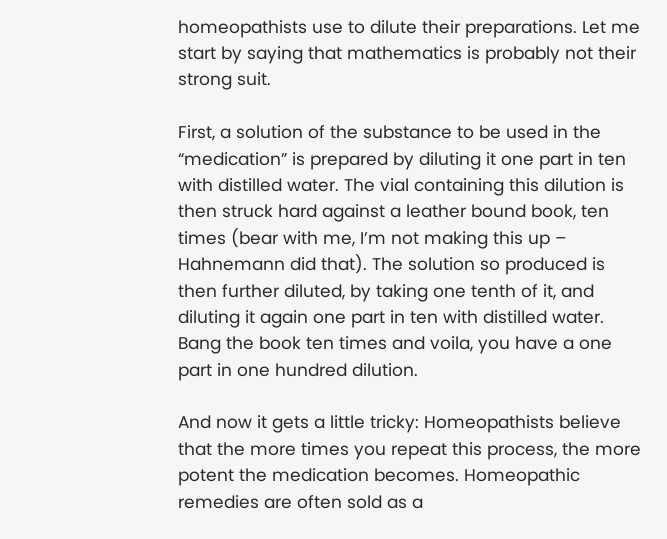homeopathists use to dilute their preparations. Let me start by saying that mathematics is probably not their strong suit.

First, a solution of the substance to be used in the “medication” is prepared by diluting it one part in ten with distilled water. The vial containing this dilution is then struck hard against a leather bound book, ten times (bear with me, I’m not making this up – Hahnemann did that). The solution so produced is then further diluted, by taking one tenth of it, and diluting it again one part in ten with distilled water. Bang the book ten times and voila, you have a one part in one hundred dilution.

And now it gets a little tricky: Homeopathists believe that the more times you repeat this process, the more potent the medication becomes. Homeopathic remedies are often sold as a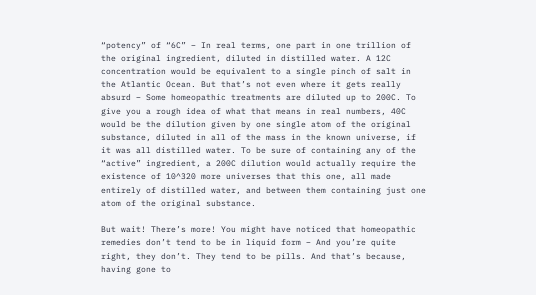“potency” of “6C” – In real terms, one part in one trillion of the original ingredient, diluted in distilled water. A 12C concentration would be equivalent to a single pinch of salt in the Atlantic Ocean. But that’s not even where it gets really absurd – Some homeopathic treatments are diluted up to 200C. To give you a rough idea of what that means in real numbers, 40C would be the dilution given by one single atom of the original substance, diluted in all of the mass in the known universe, if it was all distilled water. To be sure of containing any of the “active” ingredient, a 200C dilution would actually require the existence of 10^320 more universes that this one, all made entirely of distilled water, and between them containing just one atom of the original substance.

But wait! There’s more! You might have noticed that homeopathic remedies don’t tend to be in liquid form – And you’re quite right, they don’t. They tend to be pills. And that’s because, having gone to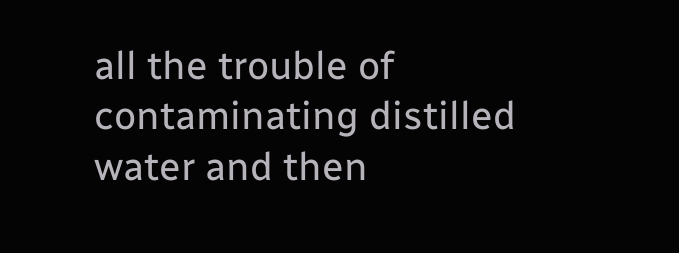all the trouble of contaminating distilled water and then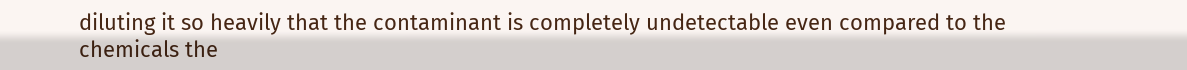diluting it so heavily that the contaminant is completely undetectable even compared to the chemicals the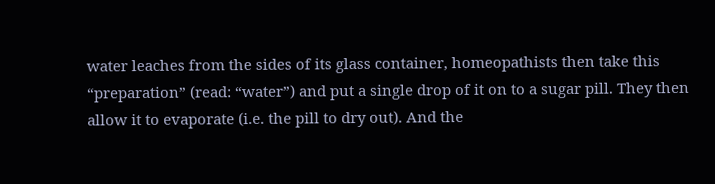water leaches from the sides of its glass container, homeopathists then take this “preparation” (read: “water”) and put a single drop of it on to a sugar pill. They then allow it to evaporate (i.e. the pill to dry out). And the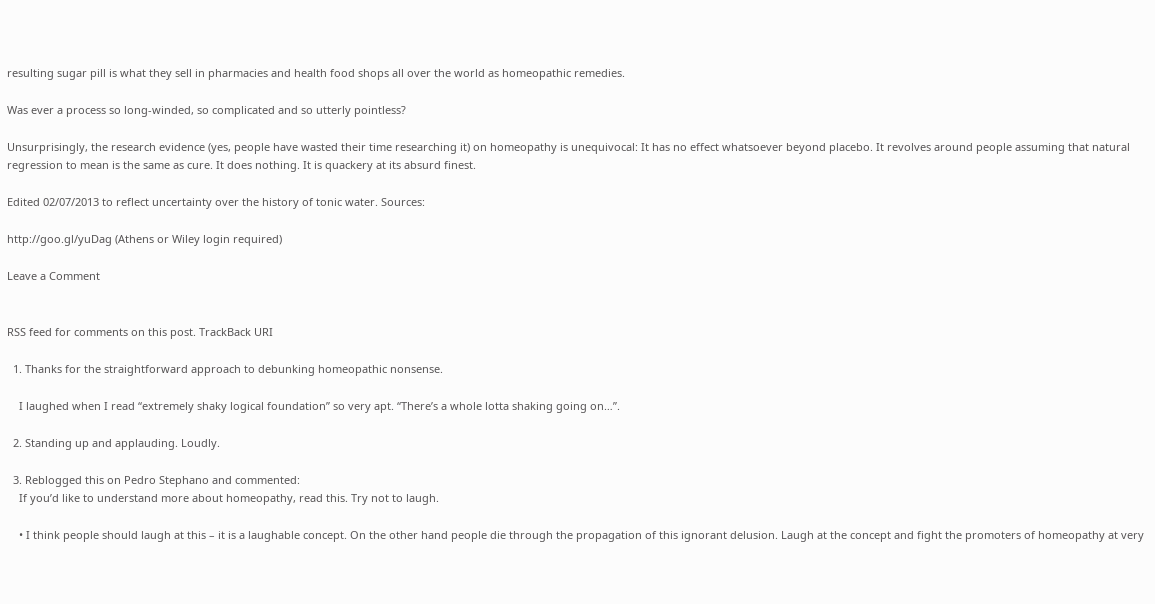resulting sugar pill is what they sell in pharmacies and health food shops all over the world as homeopathic remedies.

Was ever a process so long-winded, so complicated and so utterly pointless?

Unsurprisingly, the research evidence (yes, people have wasted their time researching it) on homeopathy is unequivocal: It has no effect whatsoever beyond placebo. It revolves around people assuming that natural regression to mean is the same as cure. It does nothing. It is quackery at its absurd finest.

Edited 02/07/2013 to reflect uncertainty over the history of tonic water. Sources:

http://goo.gl/yuDag (Athens or Wiley login required)

Leave a Comment


RSS feed for comments on this post. TrackBack URI

  1. Thanks for the straightforward approach to debunking homeopathic nonsense.

    I laughed when I read “extremely shaky logical foundation” so very apt. “There’s a whole lotta shaking going on…”.

  2. Standing up and applauding. Loudly.

  3. Reblogged this on Pedro Stephano and commented:
    If you’d like to understand more about homeopathy, read this. Try not to laugh.

    • I think people should laugh at this – it is a laughable concept. On the other hand people die through the propagation of this ignorant delusion. Laugh at the concept and fight the promoters of homeopathy at very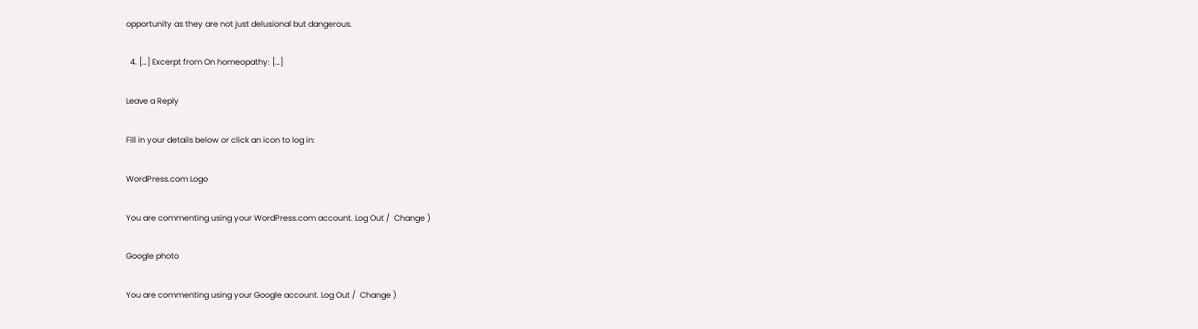opportunity as they are not just delusional but dangerous.

  4. […] Excerpt from On homeopathy: […]

Leave a Reply

Fill in your details below or click an icon to log in:

WordPress.com Logo

You are commenting using your WordPress.com account. Log Out /  Change )

Google photo

You are commenting using your Google account. Log Out /  Change )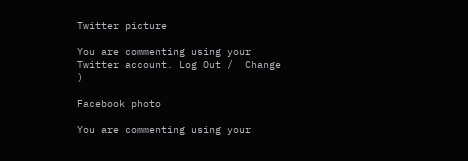Twitter picture

You are commenting using your Twitter account. Log Out /  Change )

Facebook photo

You are commenting using your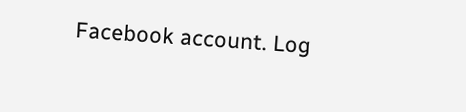Facebook account. Log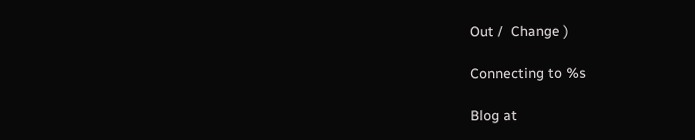Out /  Change )

Connecting to %s

Blog at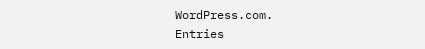WordPress.com.
Entries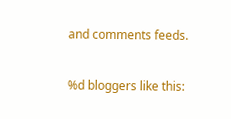and comments feeds.

%d bloggers like this: